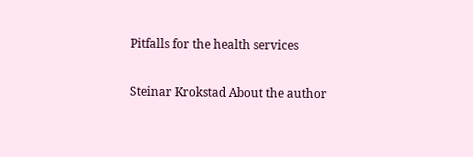Pitfalls for the health services

Steinar Krokstad About the author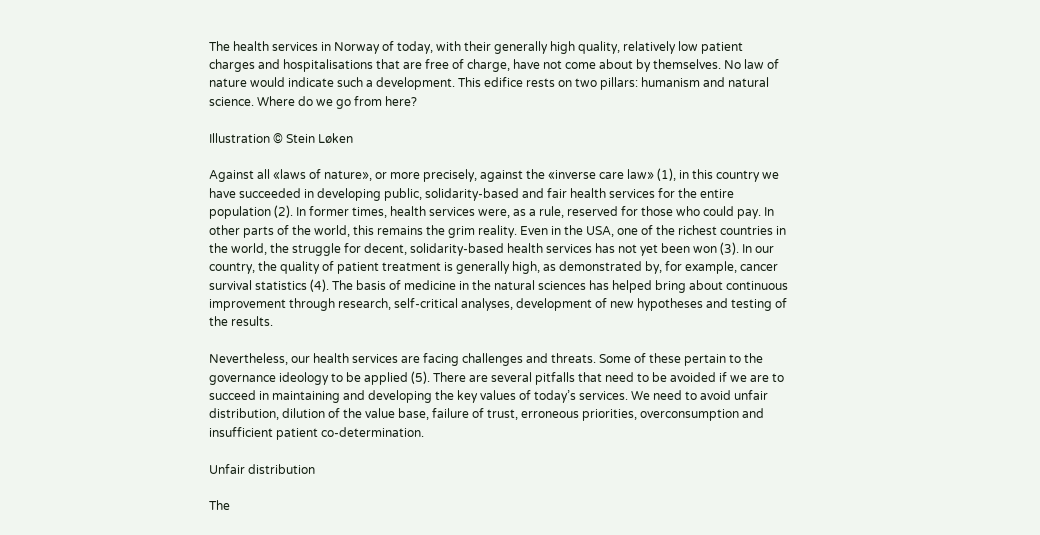The health services in Norway of today, with their generally high quality, relatively low patient charges and hospitalisations that are free of charge, have not come about by themselves. No law of nature would indicate such a development. This edifice rests on two pillars: humanism and natural science. Where do we go from here?

Illustration © Stein Løken

Against all «laws of nature», or more precisely, against the «inverse care law» (1), in this country we have succeeded in developing public, solidarity-based and fair health services for the entire population (2). In former times, health services were, as a rule, reserved for those who could pay. In other parts of the world, this remains the grim reality. Even in the USA, one of the richest countries in the world, the struggle for decent, solidarity-based health services has not yet been won (3). In our country, the quality of patient treatment is generally high, as demonstrated by, for example, cancer survival statistics (4). The basis of medicine in the natural sciences has helped bring about continuous improvement through research, self-critical analyses, development of new hypotheses and testing of the results.

Nevertheless, our health services are facing challenges and threats. Some of these pertain to the governance ideology to be applied (5). There are several pitfalls that need to be avoided if we are to succeed in maintaining and developing the key values of today’s services. We need to avoid unfair distribution, dilution of the value base, failure of trust, erroneous priorities, overconsumption and insufficient patient co-determination.

Unfair distribution

The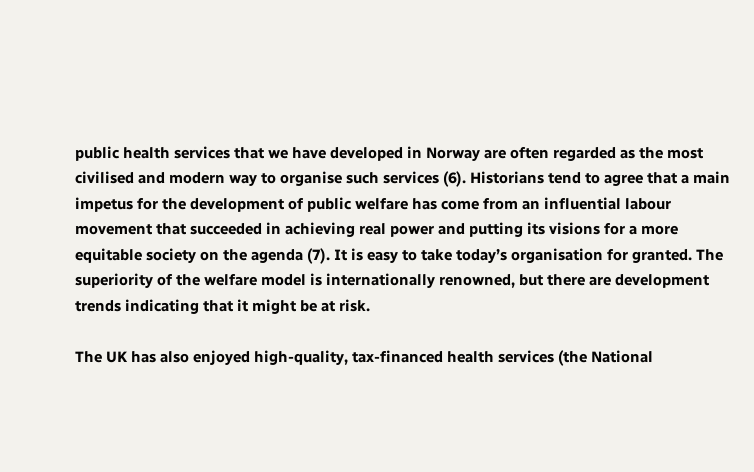public health services that we have developed in Norway are often regarded as the most civilised and modern way to organise such services (6). Historians tend to agree that a main impetus for the development of public welfare has come from an influential labour movement that succeeded in achieving real power and putting its visions for a more equitable society on the agenda (7). It is easy to take today’s organisation for granted. The superiority of the welfare model is internationally renowned, but there are development trends indicating that it might be at risk.

The UK has also enjoyed high-quality, tax-financed health services (the National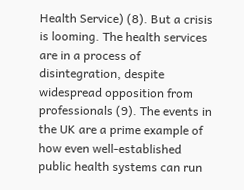Health Service) (8). But a crisis is looming. The health services are in a process of disintegration, despite widespread opposition from professionals (9). The events in the UK are a prime example of how even well-established public health systems can run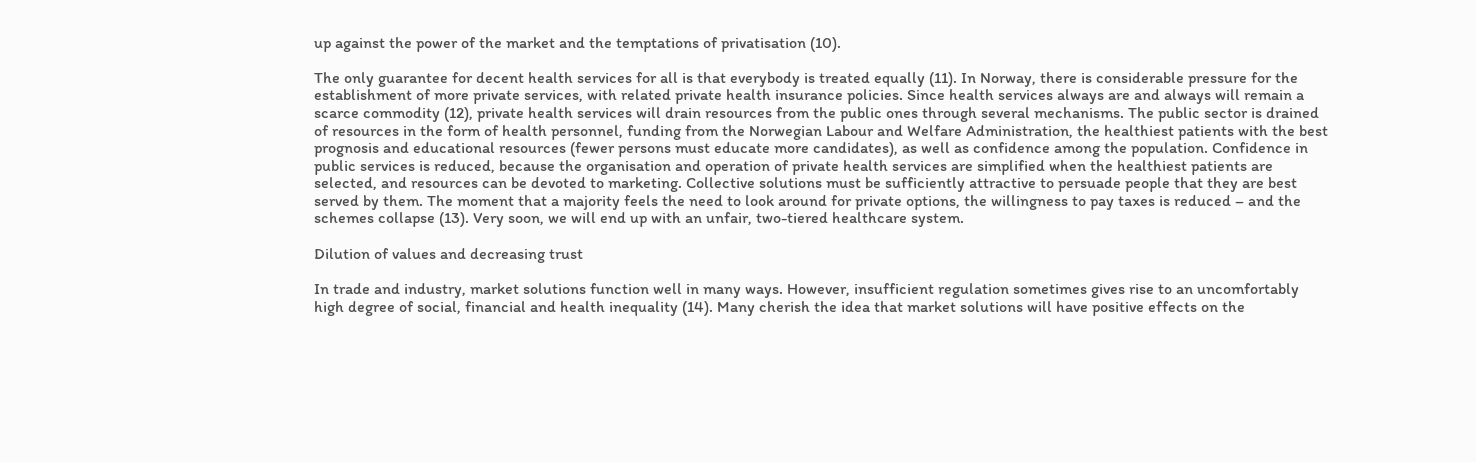up against the power of the market and the temptations of privatisation (10).

The only guarantee for decent health services for all is that everybody is treated equally (11). In Norway, there is considerable pressure for the establishment of more private services, with related private health insurance policies. Since health services always are and always will remain a scarce commodity (12), private health services will drain resources from the public ones through several mechanisms. The public sector is drained of resources in the form of health personnel, funding from the Norwegian Labour and Welfare Administration, the healthiest patients with the best prognosis and educational resources (fewer persons must educate more candidates), as well as confidence among the population. Confidence in public services is reduced, because the organisation and operation of private health services are simplified when the healthiest patients are selected, and resources can be devoted to marketing. Collective solutions must be sufficiently attractive to persuade people that they are best served by them. The moment that a majority feels the need to look around for private options, the willingness to pay taxes is reduced – and the schemes collapse (13). Very soon, we will end up with an unfair, two-tiered healthcare system.

Dilution of values and decreasing trust

In trade and industry, market solutions function well in many ways. However, insufficient regulation sometimes gives rise to an uncomfortably high degree of social, financial and health inequality (14). Many cherish the idea that market solutions will have positive effects on the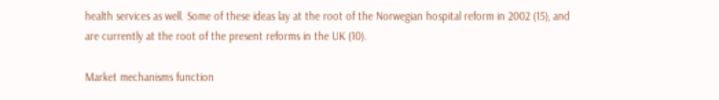health services as well. Some of these ideas lay at the root of the Norwegian hospital reform in 2002 (15), and are currently at the root of the present reforms in the UK (10).

Market mechanisms function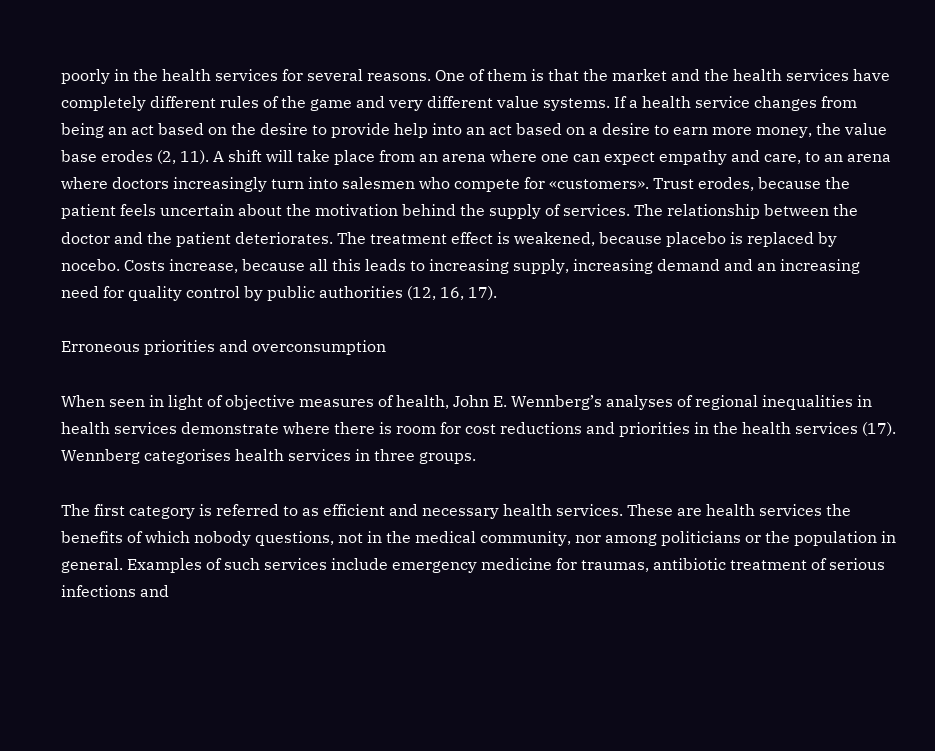poorly in the health services for several reasons. One of them is that the market and the health services have completely different rules of the game and very different value systems. If a health service changes from being an act based on the desire to provide help into an act based on a desire to earn more money, the value base erodes (2, 11). A shift will take place from an arena where one can expect empathy and care, to an arena where doctors increasingly turn into salesmen who compete for «customers». Trust erodes, because the patient feels uncertain about the motivation behind the supply of services. The relationship between the doctor and the patient deteriorates. The treatment effect is weakened, because placebo is replaced by nocebo. Costs increase, because all this leads to increasing supply, increasing demand and an increasing need for quality control by public authorities (12, 16, 17).

Erroneous priorities and overconsumption

When seen in light of objective measures of health, John E. Wennberg’s analyses of regional inequalities in health services demonstrate where there is room for cost reductions and priorities in the health services (17). Wennberg categorises health services in three groups.

The first category is referred to as efficient and necessary health services. These are health services the benefits of which nobody questions, not in the medical community, nor among politicians or the population in general. Examples of such services include emergency medicine for traumas, antibiotic treatment of serious infections and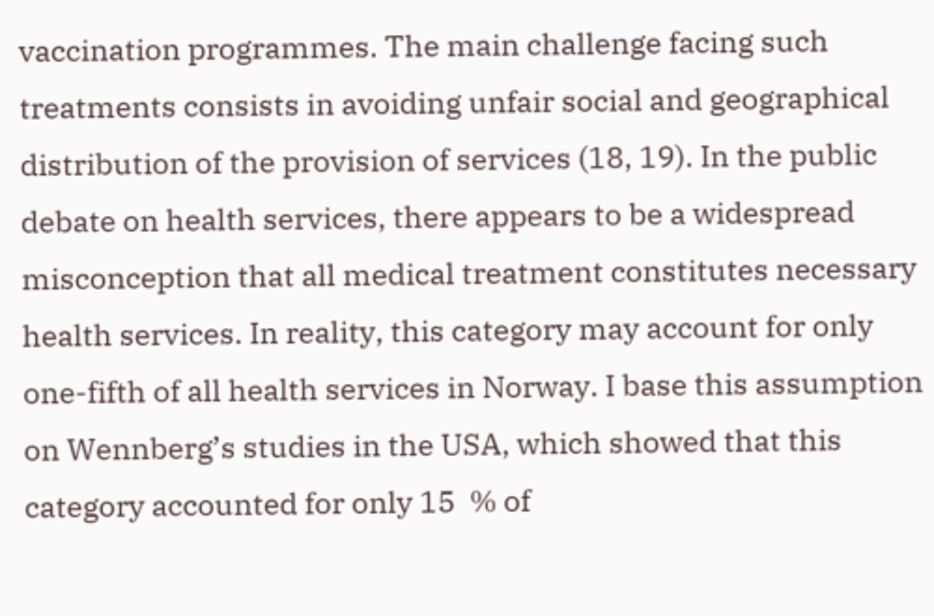vaccination programmes. The main challenge facing such treatments consists in avoiding unfair social and geographical distribution of the provision of services (18, 19). In the public debate on health services, there appears to be a widespread misconception that all medical treatment constitutes necessary health services. In reality, this category may account for only one-fifth of all health services in Norway. I base this assumption on Wennberg’s studies in the USA, which showed that this category accounted for only 15  % of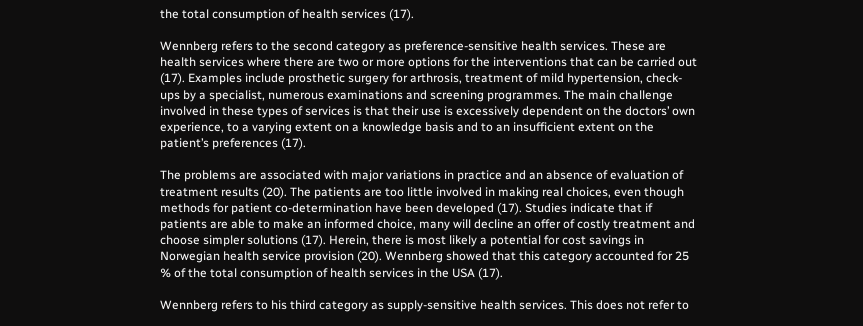the total consumption of health services (17).

Wennberg refers to the second category as preference-sensitive health services. These are health services where there are two or more options for the interventions that can be carried out (17). Examples include prosthetic surgery for arthrosis, treatment of mild hypertension, check-ups by a specialist, numerous examinations and screening programmes. The main challenge involved in these types of services is that their use is excessively dependent on the doctors’ own experience, to a varying extent on a knowledge basis and to an insufficient extent on the patient’s preferences (17).

The problems are associated with major variations in practice and an absence of evaluation of treatment results (20). The patients are too little involved in making real choices, even though methods for patient co-determination have been developed (17). Studies indicate that if patients are able to make an informed choice, many will decline an offer of costly treatment and choose simpler solutions (17). Herein, there is most likely a potential for cost savings in Norwegian health service provision (20). Wennberg showed that this category accounted for 25  % of the total consumption of health services in the USA (17).

Wennberg refers to his third category as supply-sensitive health services. This does not refer to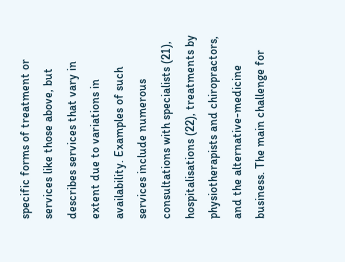specific forms of treatment or services like those above, but describes services that vary in extent due to variations in availability. Examples of such services include numerous consultations with specialists (21), hospitalisations (22), treatments by physiotherapists and chiropractors, and the alternative-medicine business. The main challenge for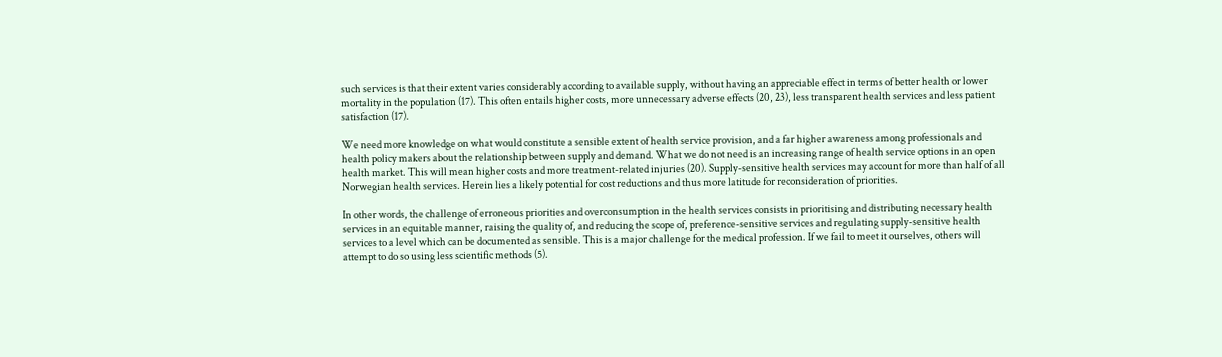such services is that their extent varies considerably according to available supply, without having an appreciable effect in terms of better health or lower mortality in the population (17). This often entails higher costs, more unnecessary adverse effects (20, 23), less transparent health services and less patient satisfaction (17).

We need more knowledge on what would constitute a sensible extent of health service provision, and a far higher awareness among professionals and health policy makers about the relationship between supply and demand. What we do not need is an increasing range of health service options in an open health market. This will mean higher costs and more treatment-related injuries (20). Supply-sensitive health services may account for more than half of all Norwegian health services. Herein lies a likely potential for cost reductions and thus more latitude for reconsideration of priorities.

In other words, the challenge of erroneous priorities and overconsumption in the health services consists in prioritising and distributing necessary health services in an equitable manner, raising the quality of, and reducing the scope of, preference-sensitive services and regulating supply-sensitive health services to a level which can be documented as sensible. This is a major challenge for the medical profession. If we fail to meet it ourselves, others will attempt to do so using less scientific methods (5).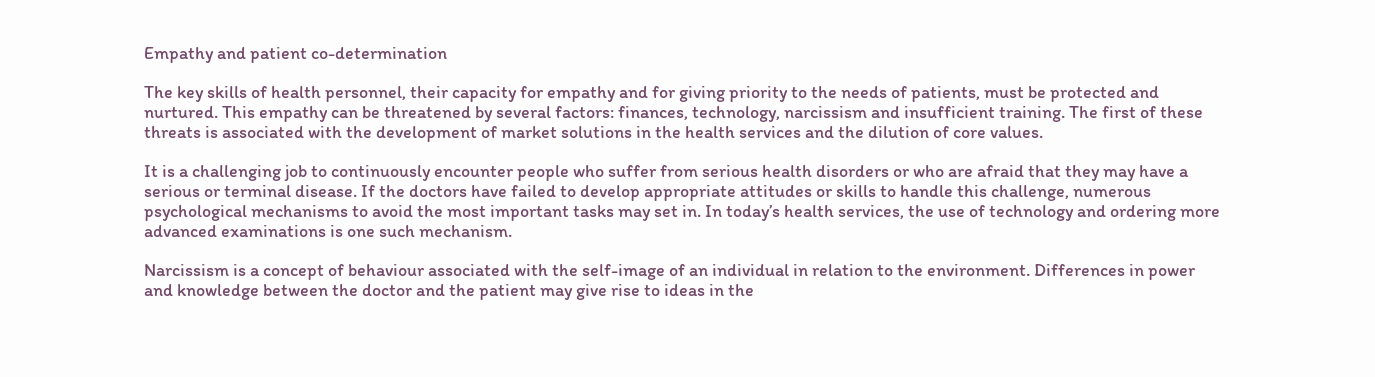Empathy and patient co-determination

The key skills of health personnel, their capacity for empathy and for giving priority to the needs of patients, must be protected and nurtured. This empathy can be threatened by several factors: finances, technology, narcissism and insufficient training. The first of these threats is associated with the development of market solutions in the health services and the dilution of core values.

It is a challenging job to continuously encounter people who suffer from serious health disorders or who are afraid that they may have a serious or terminal disease. If the doctors have failed to develop appropriate attitudes or skills to handle this challenge, numerous psychological mechanisms to avoid the most important tasks may set in. In today’s health services, the use of technology and ordering more advanced examinations is one such mechanism.

Narcissism is a concept of behaviour associated with the self-image of an individual in relation to the environment. Differences in power and knowledge between the doctor and the patient may give rise to ideas in the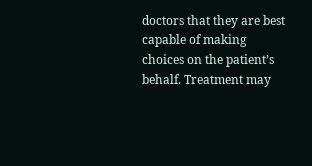doctors that they are best capable of making choices on the patient’s behalf. Treatment may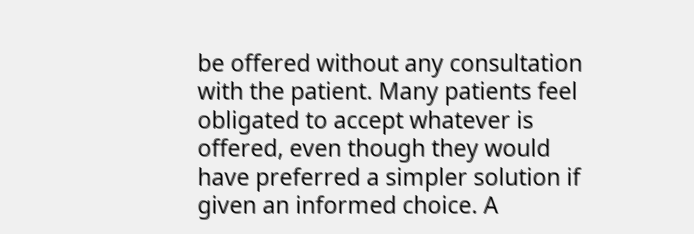be offered without any consultation with the patient. Many patients feel obligated to accept whatever is offered, even though they would have preferred a simpler solution if given an informed choice. A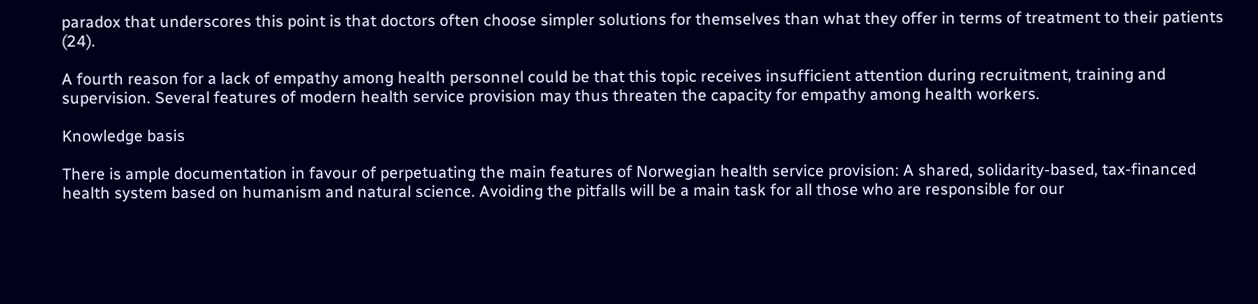paradox that underscores this point is that doctors often choose simpler solutions for themselves than what they offer in terms of treatment to their patients (24).

A fourth reason for a lack of empathy among health personnel could be that this topic receives insufficient attention during recruitment, training and supervision. Several features of modern health service provision may thus threaten the capacity for empathy among health workers.

Knowledge basis

There is ample documentation in favour of perpetuating the main features of Norwegian health service provision: A shared, solidarity-based, tax-financed health system based on humanism and natural science. Avoiding the pitfalls will be a main task for all those who are responsible for our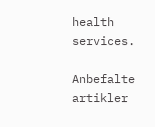health services.

Anbefalte artikler